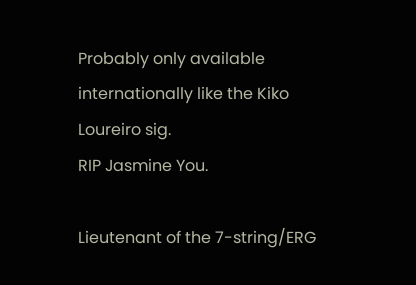Probably only available internationally like the Kiko Loureiro sig.
RIP Jasmine You.

Lieutenant of the 7-string/ERG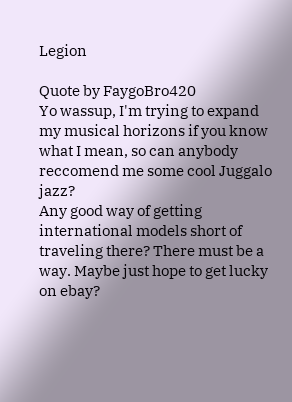Legion

Quote by FaygoBro420
Yo wassup, I'm trying to expand my musical horizons if you know what I mean, so can anybody reccomend me some cool Juggalo jazz?
Any good way of getting international models short of traveling there? There must be a way. Maybe just hope to get lucky on ebay?